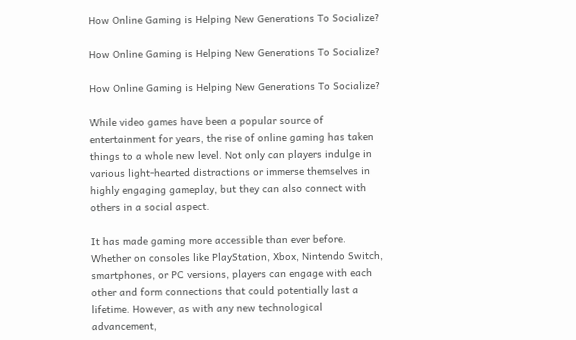How Online Gaming is Helping New Generations To Socialize?

How Online Gaming is Helping New Generations To Socialize?

How Online Gaming is Helping New Generations To Socialize?

While video games have been a popular source of entertainment for years, the rise of online gaming has taken things to a whole new level. Not only can players indulge in various light-hearted distractions or immerse themselves in highly engaging gameplay, but they can also connect with others in a social aspect.

It has made gaming more accessible than ever before. Whether on consoles like PlayStation, Xbox, Nintendo Switch, smartphones, or PC versions, players can engage with each other and form connections that could potentially last a lifetime. However, as with any new technological advancement,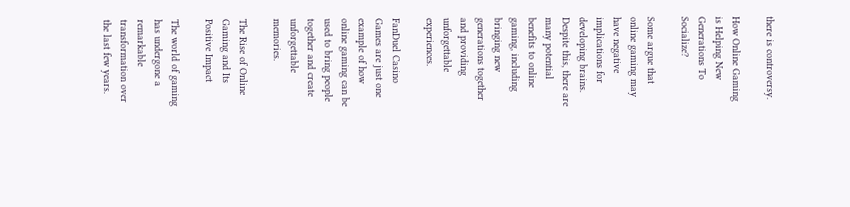there is controversy.

How Online Gaming is Helping New Generations To Socialize?

Some argue that online gaming may have negative implications for developing brains. Despite this, there are many potential benefits to online gaming, including bringing new generations together and providing unforgettable experiences.

FanDuel Casino Games are just one example of how online gaming can be used to bring people together and create unforgettable memories.

The Rise of Online Gaming and Its Positive Impact

The world of gaming has undergone a remarkable transformation over the last few years.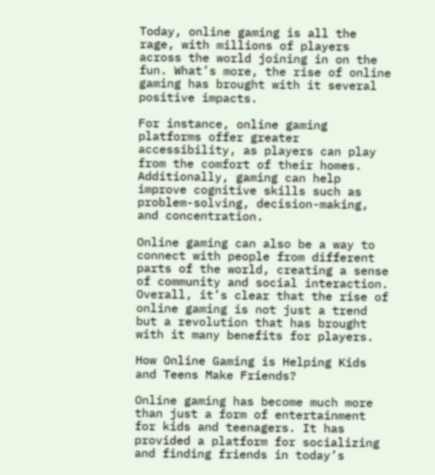Today, online gaming is all the rage, with millions of players across the world joining in on the fun. What’s more, the rise of online gaming has brought with it several positive impacts.

For instance, online gaming platforms offer greater accessibility, as players can play from the comfort of their homes. Additionally, gaming can help improve cognitive skills such as problem-solving, decision-making, and concentration.

Online gaming can also be a way to connect with people from different parts of the world, creating a sense of community and social interaction. Overall, it’s clear that the rise of online gaming is not just a trend but a revolution that has brought with it many benefits for players.

How Online Gaming is Helping Kids and Teens Make Friends?

Online gaming has become much more than just a form of entertainment for kids and teenagers. It has provided a platform for socializing and finding friends in today’s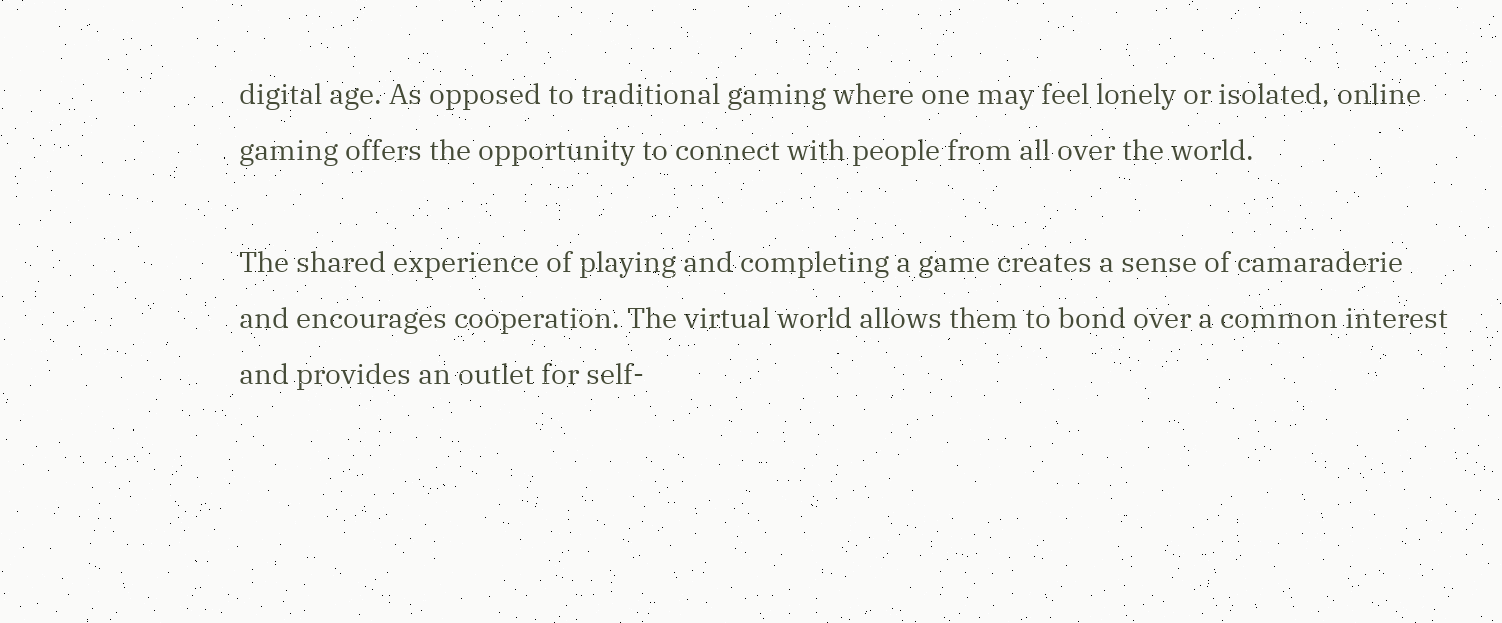digital age. As opposed to traditional gaming where one may feel lonely or isolated, online gaming offers the opportunity to connect with people from all over the world.

The shared experience of playing and completing a game creates a sense of camaraderie and encourages cooperation. The virtual world allows them to bond over a common interest and provides an outlet for self-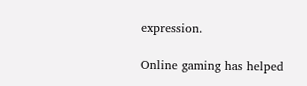expression.

Online gaming has helped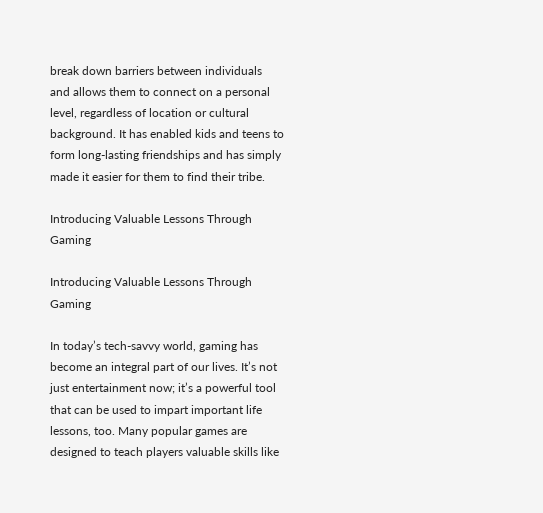break down barriers between individuals and allows them to connect on a personal level, regardless of location or cultural background. It has enabled kids and teens to form long-lasting friendships and has simply made it easier for them to find their tribe.

Introducing Valuable Lessons Through Gaming

Introducing Valuable Lessons Through Gaming

In today’s tech-savvy world, gaming has become an integral part of our lives. It’s not just entertainment now; it’s a powerful tool that can be used to impart important life lessons, too. Many popular games are designed to teach players valuable skills like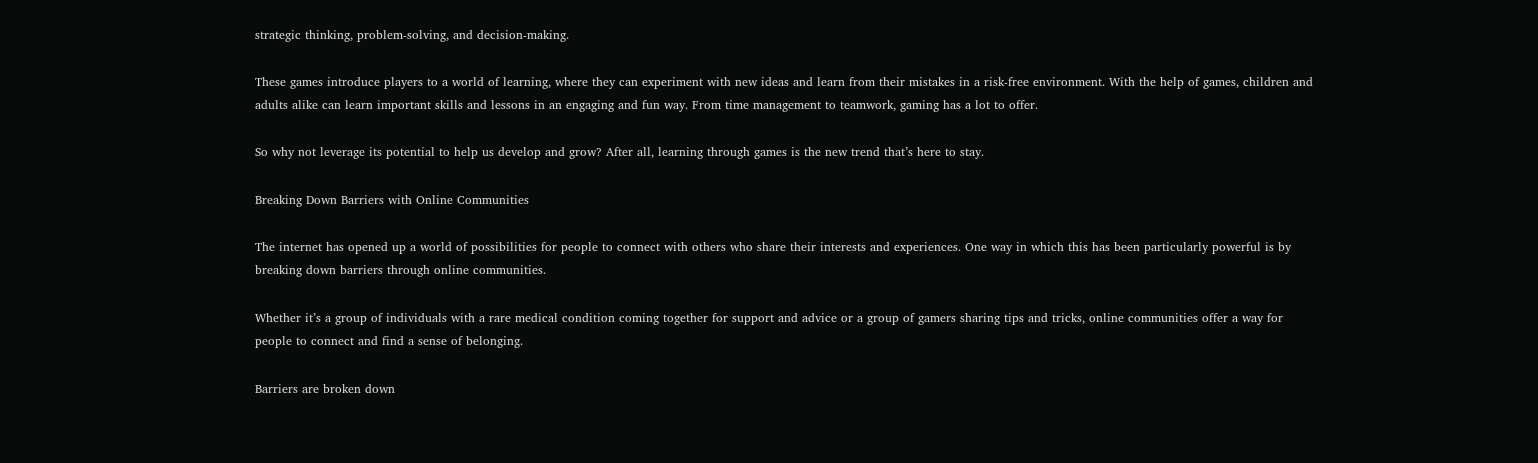strategic thinking, problem-solving, and decision-making.

These games introduce players to a world of learning, where they can experiment with new ideas and learn from their mistakes in a risk-free environment. With the help of games, children and adults alike can learn important skills and lessons in an engaging and fun way. From time management to teamwork, gaming has a lot to offer.

So why not leverage its potential to help us develop and grow? After all, learning through games is the new trend that’s here to stay.

Breaking Down Barriers with Online Communities

The internet has opened up a world of possibilities for people to connect with others who share their interests and experiences. One way in which this has been particularly powerful is by breaking down barriers through online communities.

Whether it’s a group of individuals with a rare medical condition coming together for support and advice or a group of gamers sharing tips and tricks, online communities offer a way for people to connect and find a sense of belonging.

Barriers are broken down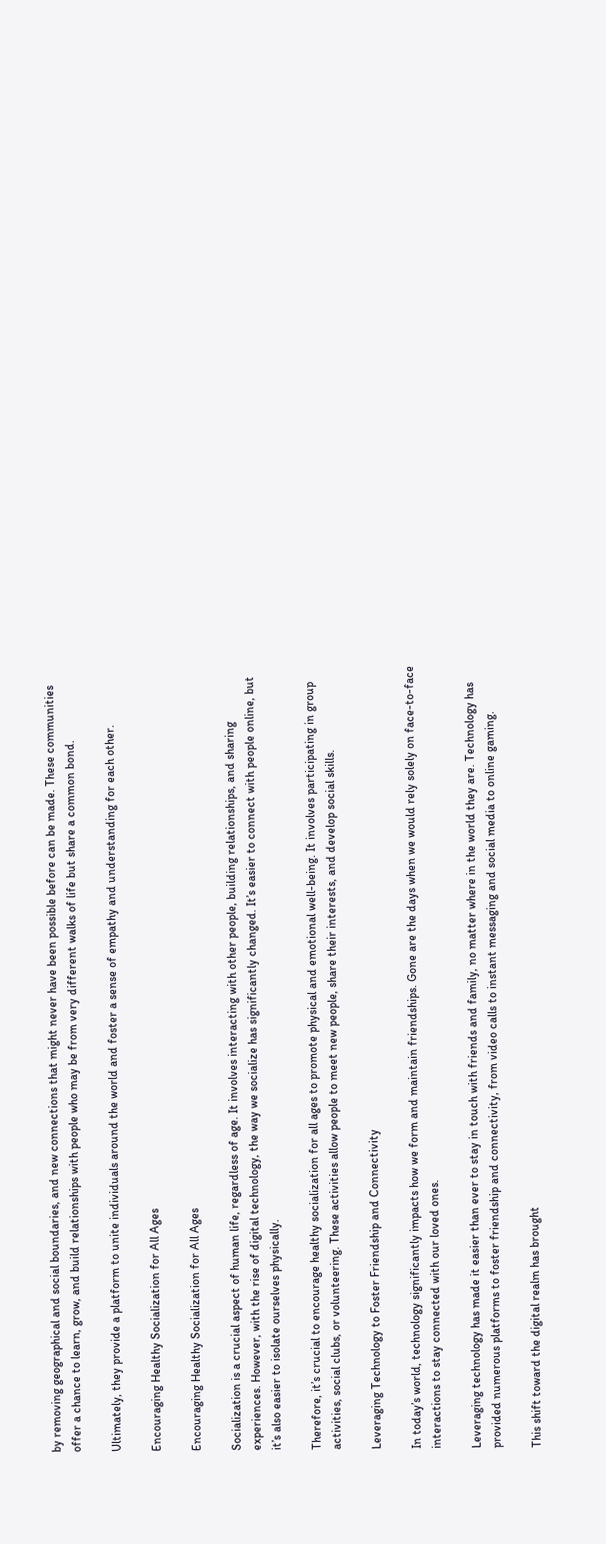by removing geographical and social boundaries, and new connections that might never have been possible before can be made. These communities offer a chance to learn, grow, and build relationships with people who may be from very different walks of life but share a common bond.

Ultimately, they provide a platform to unite individuals around the world and foster a sense of empathy and understanding for each other.

Encouraging Healthy Socialization for All Ages

Encouraging Healthy Socialization for All Ages

Socialization is a crucial aspect of human life, regardless of age. It involves interacting with other people, building relationships, and sharing experiences. However, with the rise of digital technology, the way we socialize has significantly changed. It’s easier to connect with people online, but it’s also easier to isolate ourselves physically.

Therefore, it’s crucial to encourage healthy socialization for all ages to promote physical and emotional well-being. It involves participating in group activities, social clubs, or volunteering. These activities allow people to meet new people, share their interests, and develop social skills.

Leveraging Technology to Foster Friendship and Connectivity

In today’s world, technology significantly impacts how we form and maintain friendships. Gone are the days when we would rely solely on face-to-face interactions to stay connected with our loved ones.

Leveraging technology has made it easier than ever to stay in touch with friends and family, no matter where in the world they are. Technology has provided numerous platforms to foster friendship and connectivity, from video calls to instant messaging and social media to online gaming.

This shift toward the digital realm has brought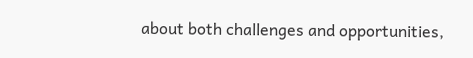about both challenges and opportunities,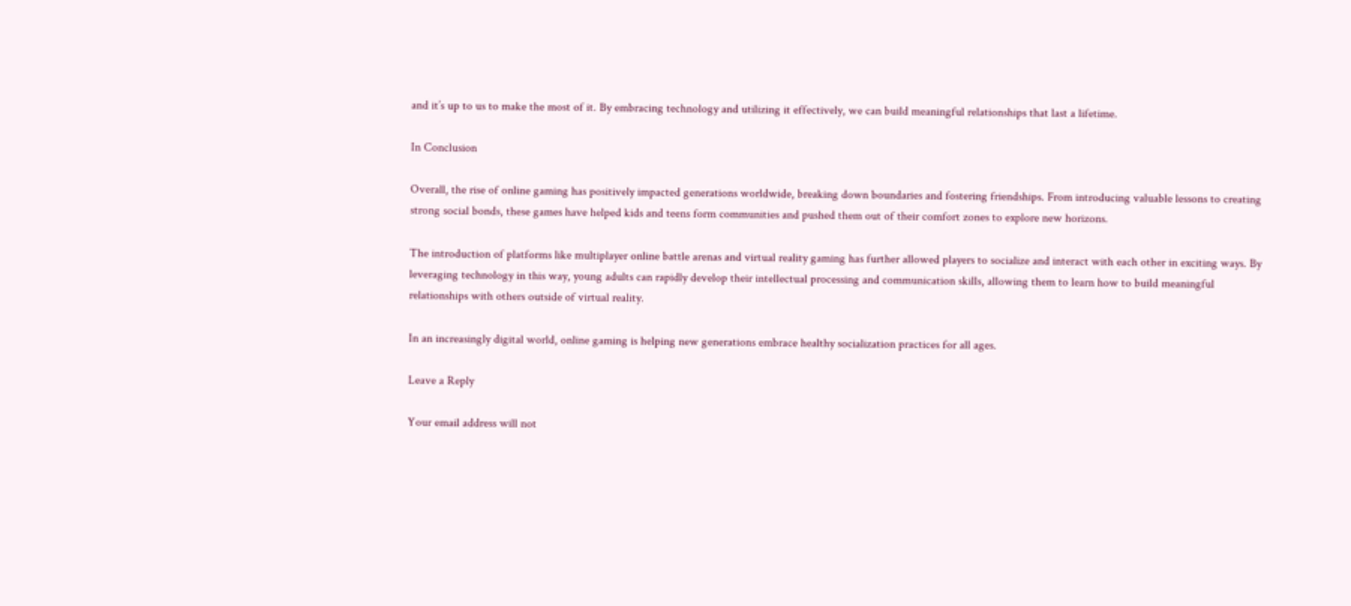and it’s up to us to make the most of it. By embracing technology and utilizing it effectively, we can build meaningful relationships that last a lifetime.

In Conclusion

Overall, the rise of online gaming has positively impacted generations worldwide, breaking down boundaries and fostering friendships. From introducing valuable lessons to creating strong social bonds, these games have helped kids and teens form communities and pushed them out of their comfort zones to explore new horizons.

The introduction of platforms like multiplayer online battle arenas and virtual reality gaming has further allowed players to socialize and interact with each other in exciting ways. By leveraging technology in this way, young adults can rapidly develop their intellectual processing and communication skills, allowing them to learn how to build meaningful relationships with others outside of virtual reality.

In an increasingly digital world, online gaming is helping new generations embrace healthy socialization practices for all ages.

Leave a Reply

Your email address will not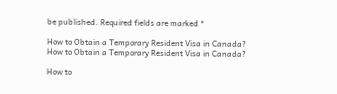be published. Required fields are marked *

How to Obtain a Temporary Resident Visa in Canada?
How to Obtain a Temporary Resident Visa in Canada?

How to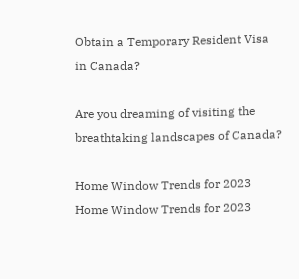Obtain a Temporary Resident Visa in Canada?

Are you dreaming of visiting the breathtaking landscapes of Canada?

Home Window Trends for 2023
Home Window Trends for 2023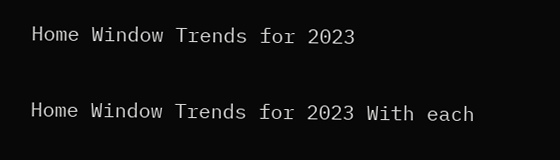Home Window Trends for 2023

Home Window Trends for 2023 With each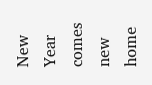New Year comes new home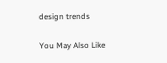design trends

You May Also Like